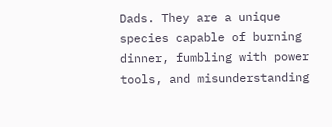Dads. They are a unique species capable of burning dinner, fumbling with power tools, and misunderstanding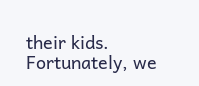their kids. Fortunately, we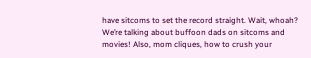have sitcoms to set the record straight. Wait, whoah? We’re talking about buffoon dads on sitcoms and movies! Also, mom cliques, how to crush your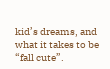kid’s dreams, and what it takes to be “fall cute”.